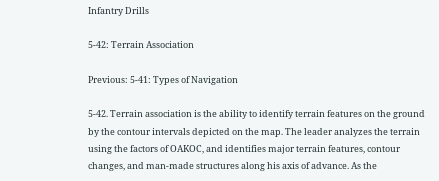Infantry Drills

5-42: Terrain Association

Previous: 5-41: Types of Navigation

5-42. Terrain association is the ability to identify terrain features on the ground by the contour intervals depicted on the map. The leader analyzes the terrain using the factors of OAKOC, and identifies major terrain features, contour changes, and man-made structures along his axis of advance. As the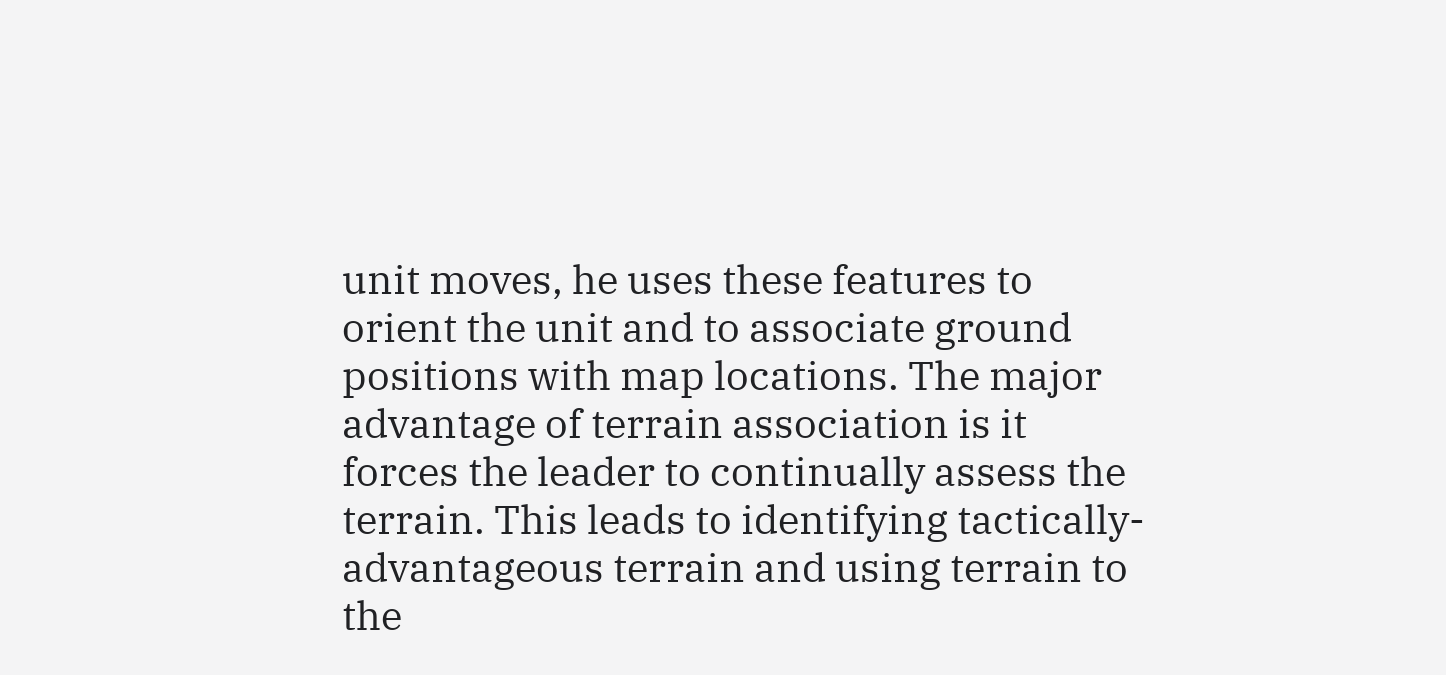unit moves, he uses these features to orient the unit and to associate ground positions with map locations. The major advantage of terrain association is it forces the leader to continually assess the terrain. This leads to identifying tactically-advantageous terrain and using terrain to the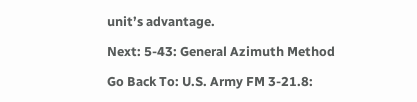unit’s advantage.

Next: 5-43: General Azimuth Method

Go Back To: U.S. Army FM 3-21.8: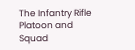The Infantry Rifle Platoon and Squad